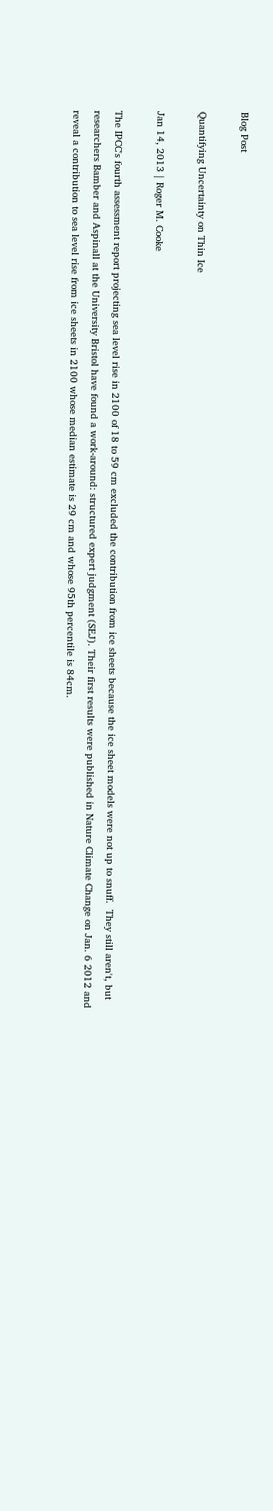Blog Post

Quantifying Uncertainty on Thin Ice

Jan 14, 2013 | Roger M. Cooke

The IPCC's fourth assessment report projecting sea level rise in 2100 of 18 to 59 cm excluded the contribution from ice sheets because the ice sheet models were not up to snuff.  They still aren't, but researchers Bamber and Aspinall at the University Bristol have found a work-around: structured expert judgment (SEJ). Their first results were published in Nature Climate Change on Jan. 6 2012 and reveal a contribution to sea level rise from ice sheets in 2100 whose median estimate is 29 cm and whose 95th percentile is 84cm.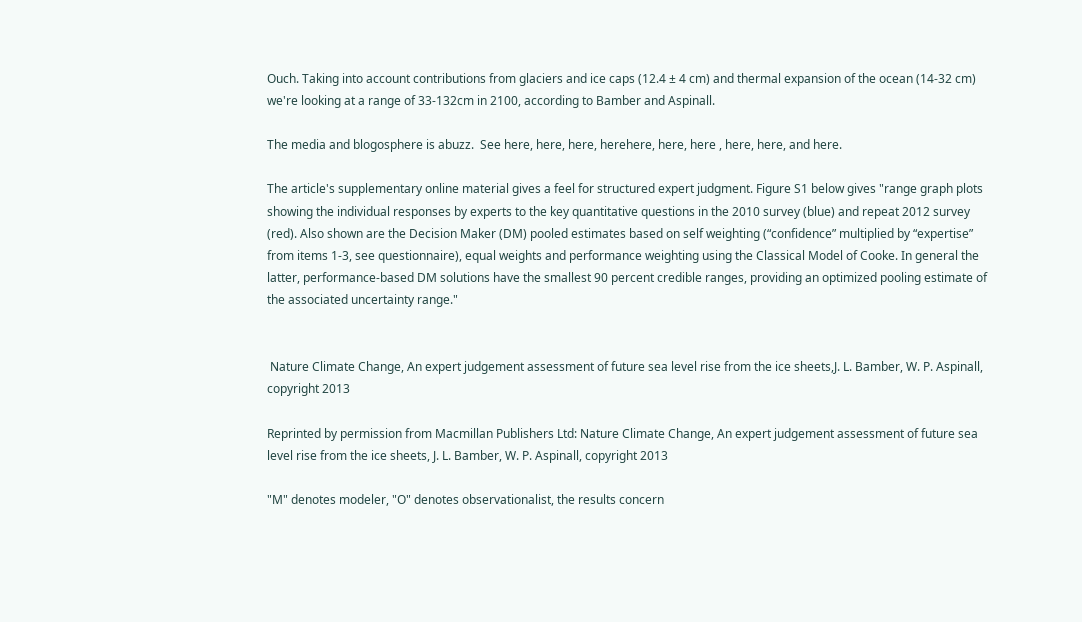Ouch. Taking into account contributions from glaciers and ice caps (12.4 ± 4 cm) and thermal expansion of the ocean (14-32 cm) we're looking at a range of 33-132cm in 2100, according to Bamber and Aspinall.

The media and blogosphere is abuzz.  See here, here, here, herehere, here, here , here, here, and here.

The article's supplementary online material gives a feel for structured expert judgment. Figure S1 below gives "range graph plots showing the individual responses by experts to the key quantitative questions in the 2010 survey (blue) and repeat 2012 survey (red). Also shown are the Decision Maker (DM) pooled estimates based on self weighting (“confidence” multiplied by “expertise” from items 1-3, see questionnaire), equal weights and performance weighting using the Classical Model of Cooke. In general the latter, performance-based DM solutions have the smallest 90 percent credible ranges, providing an optimized pooling estimate of the associated uncertainty range."


 Nature Climate Change, An expert judgement assessment of future sea level rise from the ice sheets,J. L. Bamber, W. P. Aspinall, copyright 2013

Reprinted by permission from Macmillan Publishers Ltd: Nature Climate Change, An expert judgement assessment of future sea level rise from the ice sheets, J. L. Bamber, W. P. Aspinall, copyright 2013

"M" denotes modeler, "O" denotes observationalist, the results concern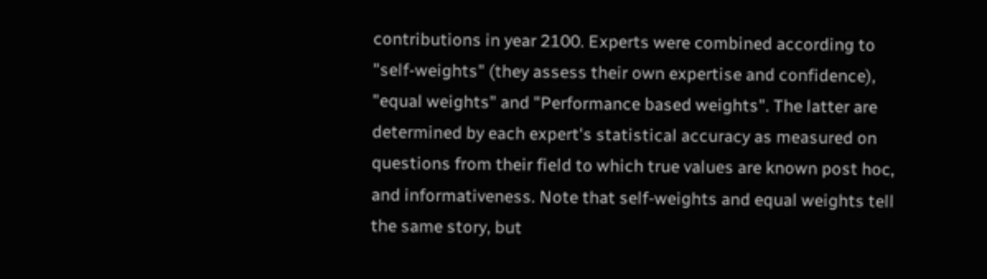contributions in year 2100. Experts were combined according to "self-weights" (they assess their own expertise and confidence), "equal weights" and "Performance based weights". The latter are determined by each expert's statistical accuracy as measured on questions from their field to which true values are known post hoc, and informativeness. Note that self-weights and equal weights tell the same story, but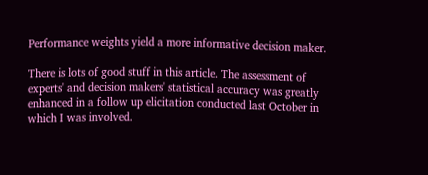Performance weights yield a more informative decision maker.

There is lots of good stuff in this article. The assessment of experts' and decision makers' statistical accuracy was greatly enhanced in a follow up elicitation conducted last October in which I was involved.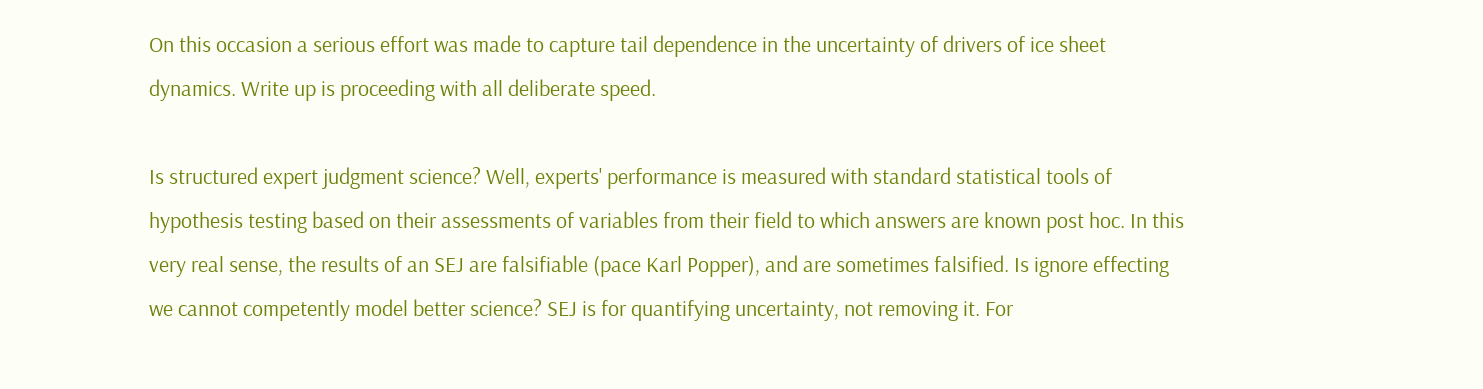On this occasion a serious effort was made to capture tail dependence in the uncertainty of drivers of ice sheet dynamics. Write up is proceeding with all deliberate speed.

Is structured expert judgment science? Well, experts' performance is measured with standard statistical tools of hypothesis testing based on their assessments of variables from their field to which answers are known post hoc. In this very real sense, the results of an SEJ are falsifiable (pace Karl Popper), and are sometimes falsified. Is ignore effecting we cannot competently model better science? SEJ is for quantifying uncertainty, not removing it. For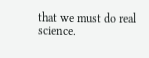that we must do real science.